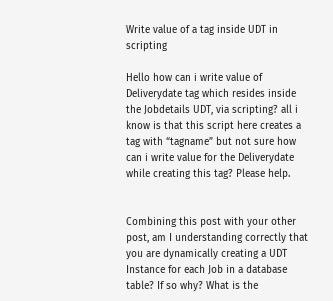Write value of a tag inside UDT in scripting

Hello how can i write value of Deliverydate tag which resides inside the Jobdetails UDT, via scripting? all i know is that this script here creates a tag with “tagname” but not sure how can i write value for the Deliverydate while creating this tag? Please help.


Combining this post with your other post, am I understanding correctly that you are dynamically creating a UDT Instance for each Job in a database table? If so why? What is the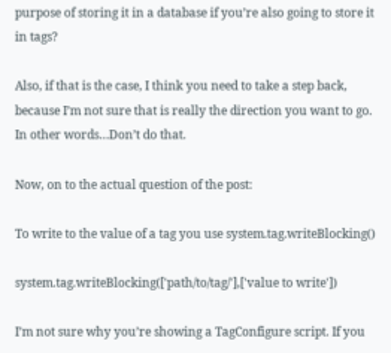purpose of storing it in a database if you’re also going to store it in tags?

Also, if that is the case, I think you need to take a step back, because I’m not sure that is really the direction you want to go. In other words…Don’t do that.

Now, on to the actual question of the post:

To write to the value of a tag you use system.tag.writeBlocking()

system.tag.writeBlocking(['path/to/tag/'],['value to write'])

I’m not sure why you’re showing a TagConfigure script. If you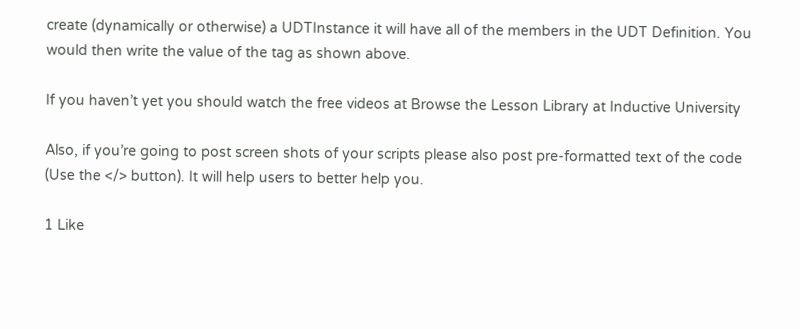create (dynamically or otherwise) a UDTInstance it will have all of the members in the UDT Definition. You would then write the value of the tag as shown above.

If you haven’t yet you should watch the free videos at Browse the Lesson Library at Inductive University

Also, if you’re going to post screen shots of your scripts please also post pre-formatted text of the code (Use the </> button). It will help users to better help you.

1 Like